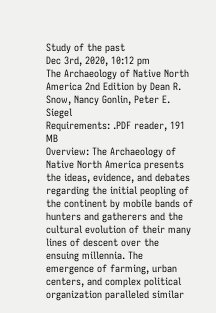Study of the past
Dec 3rd, 2020, 10:12 pm
The Archaeology of Native North America 2nd Edition by Dean R. Snow, Nancy Gonlin, Peter E. Siegel
Requirements: .PDF reader, 191 MB
Overview: The Archaeology of Native North America presents the ideas, evidence, and debates regarding the initial peopling of the continent by mobile bands of hunters and gatherers and the cultural evolution of their many lines of descent over the ensuing millennia. The emergence of farming, urban centers, and complex political organization paralleled similar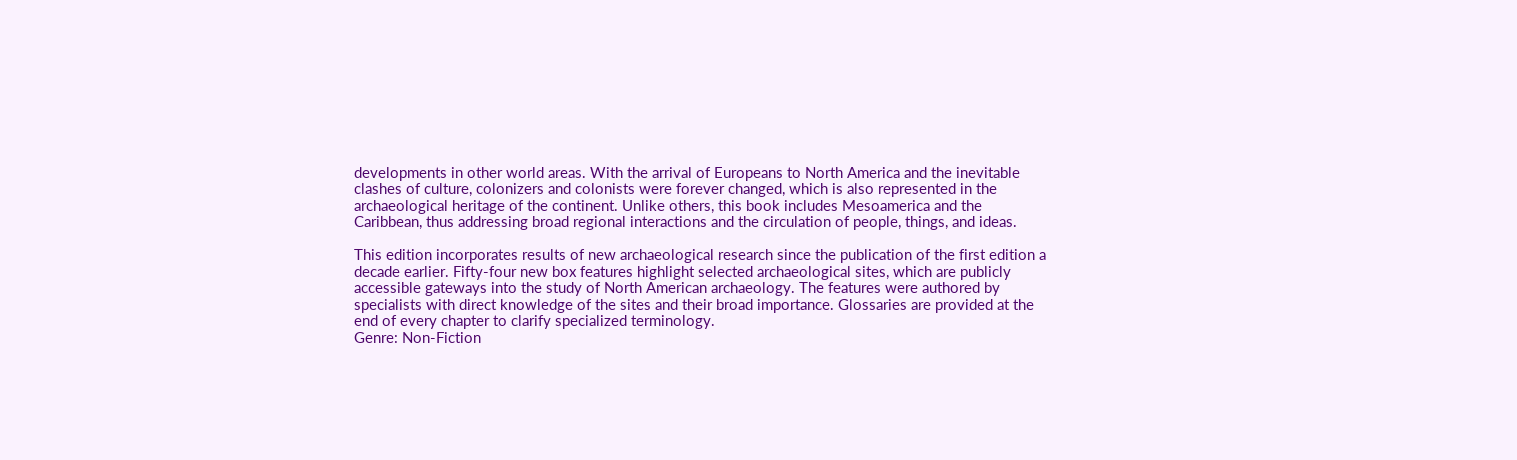developments in other world areas. With the arrival of Europeans to North America and the inevitable clashes of culture, colonizers and colonists were forever changed, which is also represented in the archaeological heritage of the continent. Unlike others, this book includes Mesoamerica and the Caribbean, thus addressing broad regional interactions and the circulation of people, things, and ideas.

This edition incorporates results of new archaeological research since the publication of the first edition a decade earlier. Fifty-four new box features highlight selected archaeological sites, which are publicly accessible gateways into the study of North American archaeology. The features were authored by specialists with direct knowledge of the sites and their broad importance. Glossaries are provided at the end of every chapter to clarify specialized terminology.
Genre: Non-Fiction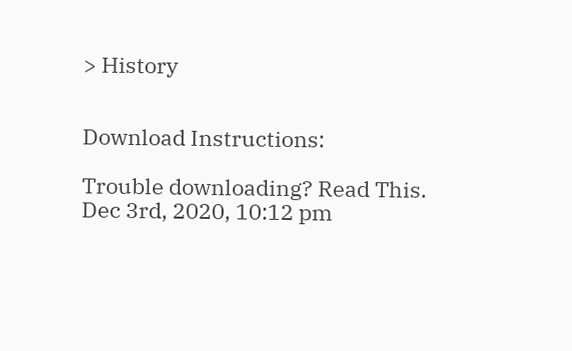> History


Download Instructions:

Trouble downloading? Read This.
Dec 3rd, 2020, 10:12 pm